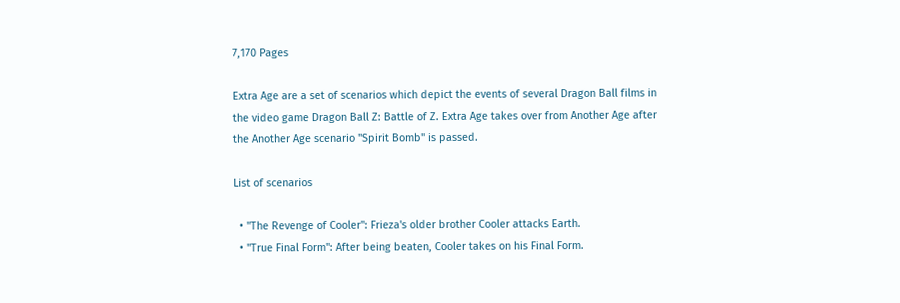7,170 Pages

Extra Age are a set of scenarios which depict the events of several Dragon Ball films in the video game Dragon Ball Z: Battle of Z. Extra Age takes over from Another Age after the Another Age scenario "Spirit Bomb" is passed.

List of scenarios

  • "The Revenge of Cooler": Frieza's older brother Cooler attacks Earth.
  • "True Final Form": After being beaten, Cooler takes on his Final Form.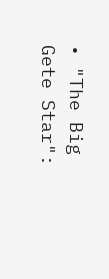• "The Big Gete Star":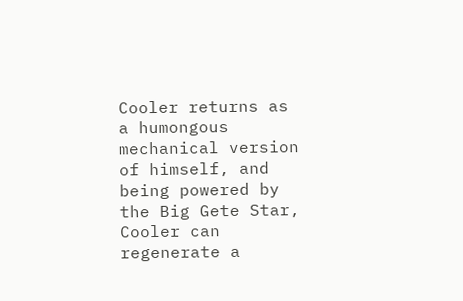Cooler returns as a humongous mechanical version of himself, and being powered by the Big Gete Star, Cooler can regenerate a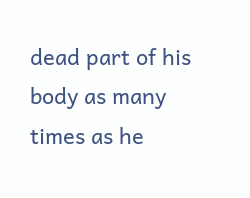dead part of his body as many times as he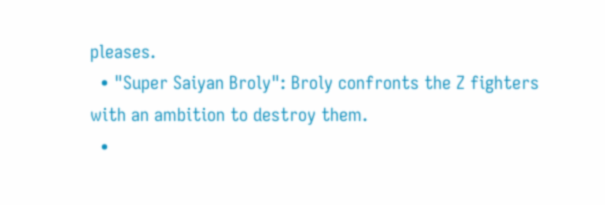pleases.
  • "Super Saiyan Broly": Broly confronts the Z fighters with an ambition to destroy them.
  •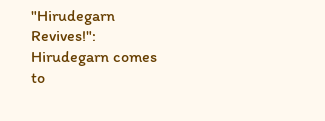"Hirudegarn Revives!": Hirudegarn comes to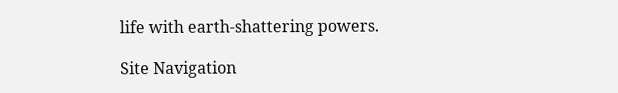life with earth-shattering powers.

Site Navigation